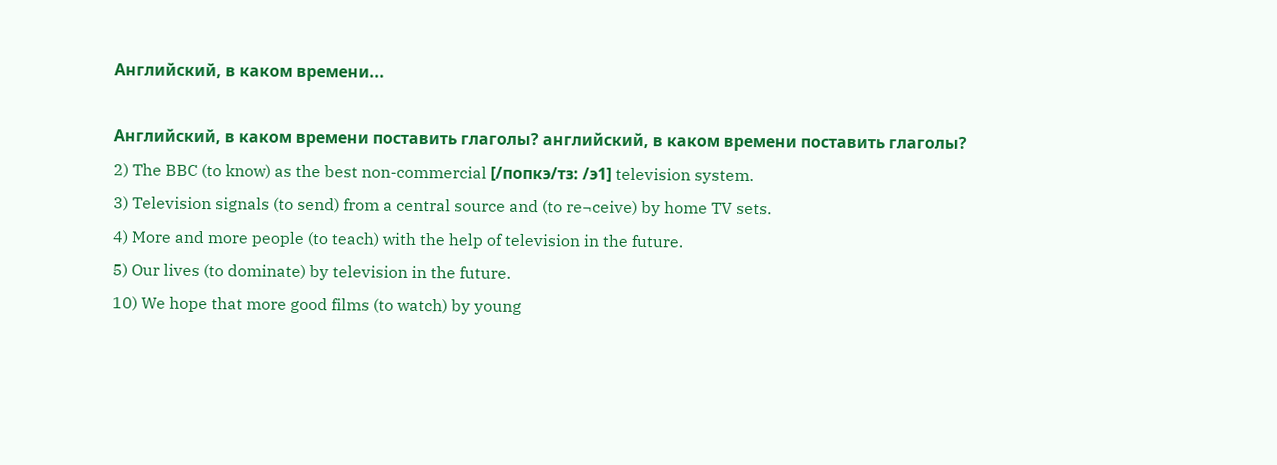Английский, в каком времени...

Английский, в каком времени поставить глаголы? английский, в каком времени поставить глаголы?
2) The BBC (to know) as the best non-commercial [/попкэ/тз: /э1] television system.
3) Television signals (to send) from a central source and (to re¬ceive) by home TV sets.
4) More and more people (to teach) with the help of television in the future.
5) Our lives (to dominate) by television in the future.
10) We hope that more good films (to watch) by young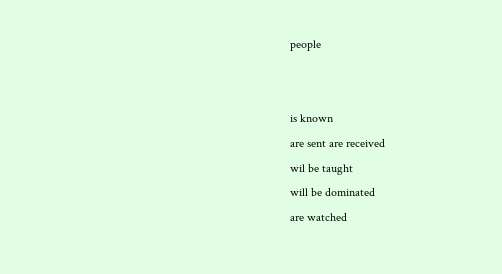people


is known
are sent are received
wil be taught
will be dominated
are watched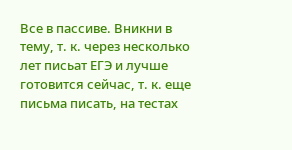Все в пассиве. Вникни в тему, т. к. через несколько лет письат ЕГЭ и лучше готовится сейчас, т. к. еще письма писать, на тестах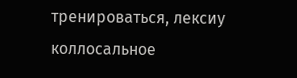тренироваться, лексиу коллосальное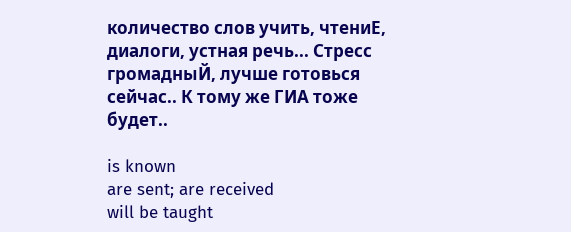количество слов учить, чтениЕ, диалоги, устная речь... Стресс громадныЙ, лучше готовься сейчас.. К тому же ГИА тоже будет..

is known
are sent; are received
will be taught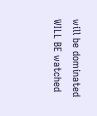will be dominated
WILL BE watched